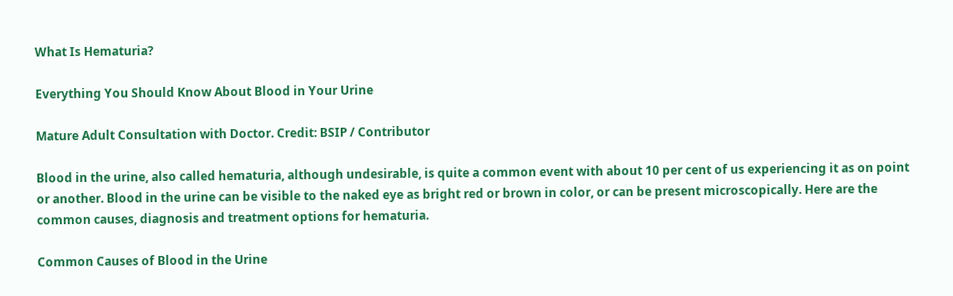What Is Hematuria?

Everything You Should Know About Blood in Your Urine

Mature Adult Consultation with Doctor. Credit: BSIP / Contributor

Blood in the urine, also called hematuria, although undesirable, is quite a common event with about 10 per cent of us experiencing it as on point or another. Blood in the urine can be visible to the naked eye as bright red or brown in color, or can be present microscopically. Here are the common causes, diagnosis and treatment options for hematuria.

Common Causes of Blood in the Urine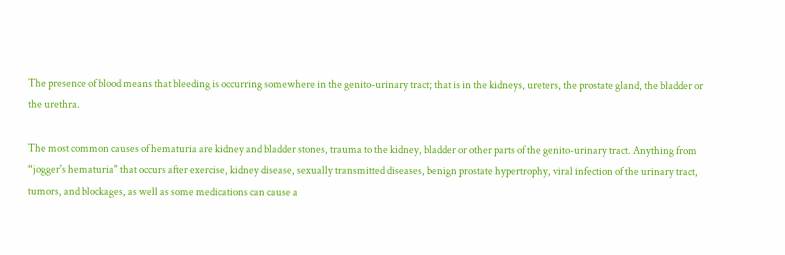The presence of blood means that bleeding is occurring somewhere in the genito-urinary tract; that is in the kidneys, ureters, the prostate gland, the bladder or the urethra.

The most common causes of hematuria are kidney and bladder stones, trauma to the kidney, bladder or other parts of the genito-urinary tract. Anything from “jogger's hematuria" that occurs after exercise, kidney disease, sexually transmitted diseases, benign prostate hypertrophy, viral infection of the urinary tract, tumors, and blockages, as well as some medications can cause a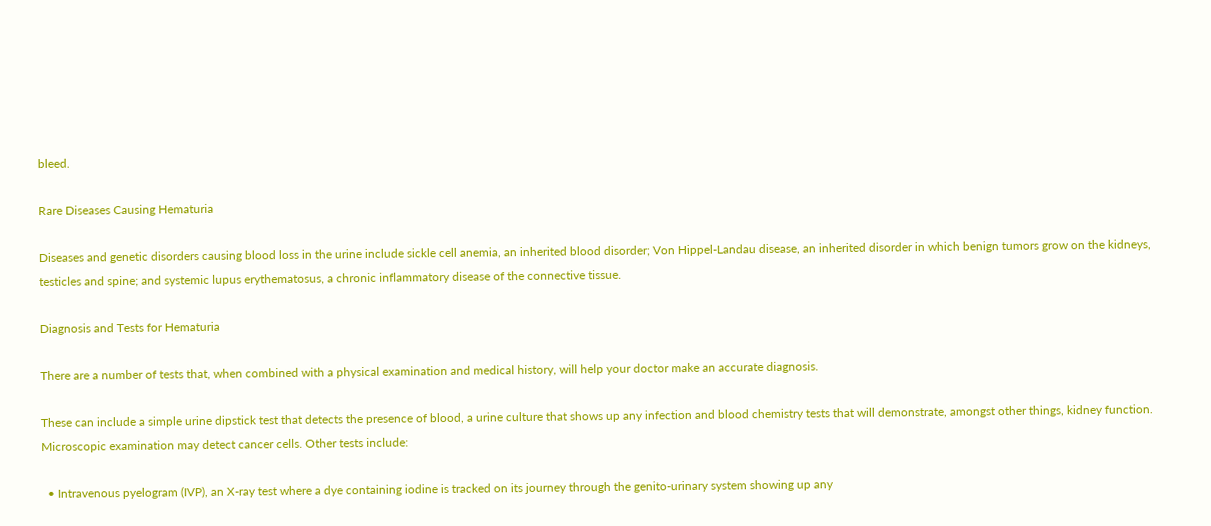bleed.

Rare Diseases Causing Hematuria

Diseases and genetic disorders causing blood loss in the urine include sickle cell anemia, an inherited blood disorder; Von Hippel-Landau disease, an inherited disorder in which benign tumors grow on the kidneys, testicles and spine; and systemic lupus erythematosus, a chronic inflammatory disease of the connective tissue.

Diagnosis and Tests for Hematuria

There are a number of tests that, when combined with a physical examination and medical history, will help your doctor make an accurate diagnosis.

These can include a simple urine dipstick test that detects the presence of blood, a urine culture that shows up any infection and blood chemistry tests that will demonstrate, amongst other things, kidney function. Microscopic examination may detect cancer cells. Other tests include:

  • Intravenous pyelogram (IVP), an X-ray test where a dye containing iodine is tracked on its journey through the genito-urinary system showing up any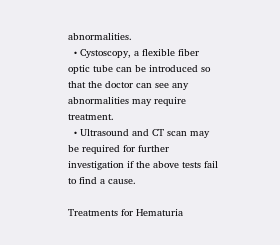abnormalities.
  • Cystoscopy, a flexible fiber optic tube can be introduced so that the doctor can see any abnormalities may require treatment.
  • Ultrasound and CT scan may be required for further investigation if the above tests fail to find a cause.

Treatments for Hematuria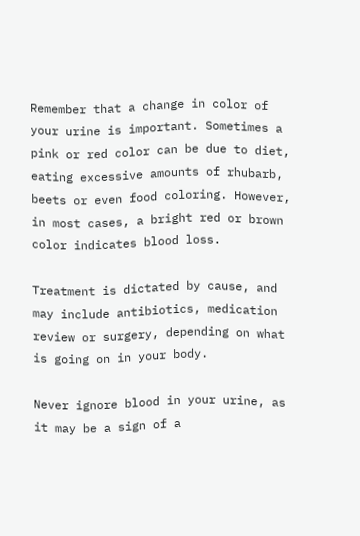Remember that a change in color of your urine is important. Sometimes a pink or red color can be due to diet, eating excessive amounts of rhubarb, beets or even food coloring. However, in most cases, a bright red or brown color indicates blood loss.

Treatment is dictated by cause, and may include antibiotics, medication review or surgery, depending on what is going on in your body.

Never ignore blood in your urine, as it may be a sign of a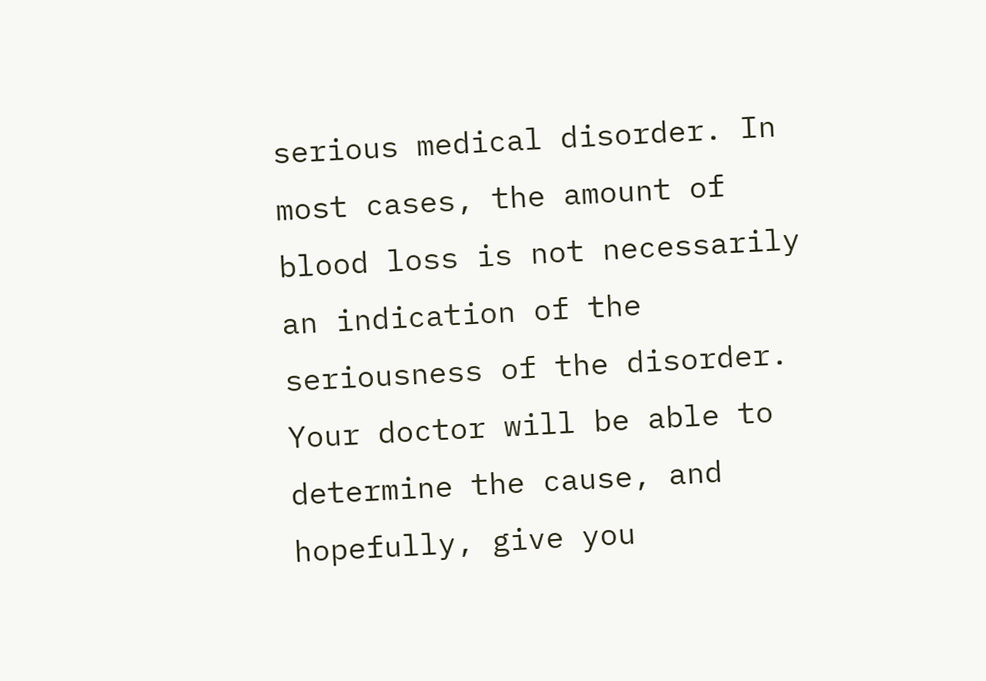serious medical disorder. In most cases, the amount of blood loss is not necessarily an indication of the seriousness of the disorder. Your doctor will be able to determine the cause, and hopefully, give you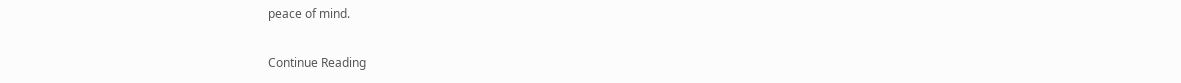peace of mind.

Continue Reading